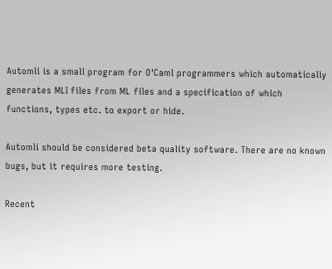Automli is a small program for O'Caml programmers which automatically generates MLI files from ML files and a specification of which functions, types etc. to export or hide.

Automli should be considered beta quality software. There are no known bugs, but it requires more testing.

Recent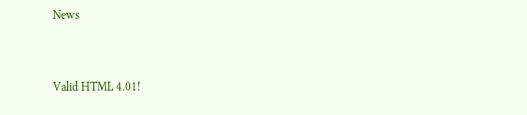News


Valid HTML 4.01!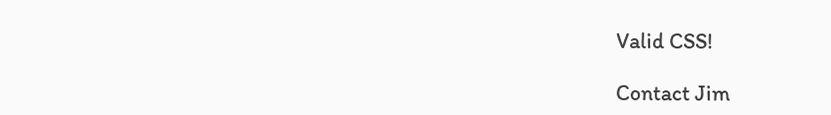Valid CSS!

Contact Jim